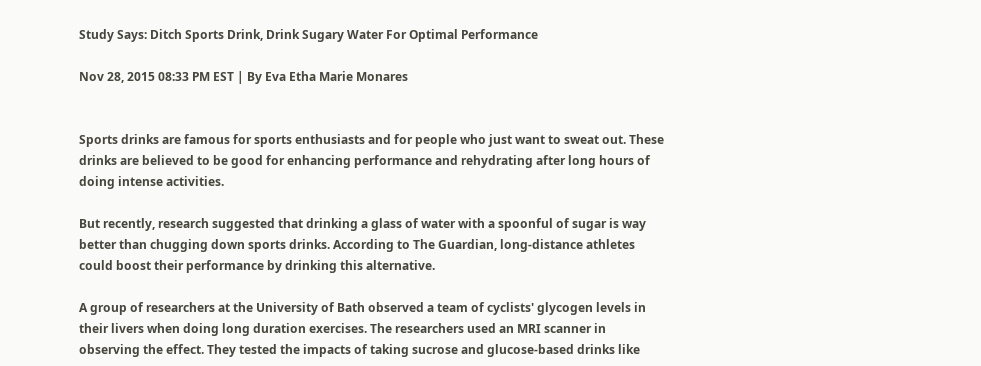Study Says: Ditch Sports Drink, Drink Sugary Water For Optimal Performance

Nov 28, 2015 08:33 PM EST | By Eva Etha Marie Monares


Sports drinks are famous for sports enthusiasts and for people who just want to sweat out. These drinks are believed to be good for enhancing performance and rehydrating after long hours of doing intense activities.

But recently, research suggested that drinking a glass of water with a spoonful of sugar is way better than chugging down sports drinks. According to The Guardian, long-distance athletes could boost their performance by drinking this alternative.

A group of researchers at the University of Bath observed a team of cyclists' glycogen levels in their livers when doing long duration exercises. The researchers used an MRI scanner in observing the effect. They tested the impacts of taking sucrose and glucose-based drinks like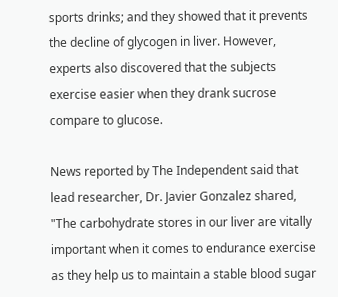sports drinks; and they showed that it prevents the decline of glycogen in liver. However, experts also discovered that the subjects exercise easier when they drank sucrose compare to glucose.

News reported by The Independent said that lead researcher, Dr. Javier Gonzalez shared, "The carbohydrate stores in our liver are vitally important when it comes to endurance exercise as they help us to maintain a stable blood sugar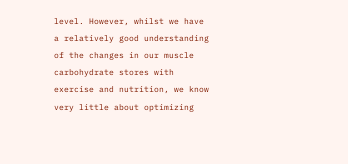level. However, whilst we have a relatively good understanding of the changes in our muscle carbohydrate stores with exercise and nutrition, we know very little about optimizing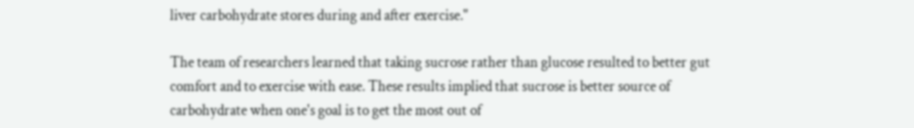liver carbohydrate stores during and after exercise."

The team of researchers learned that taking sucrose rather than glucose resulted to better gut comfort and to exercise with ease. These results implied that sucrose is better source of carbohydrate when one's goal is to get the most out of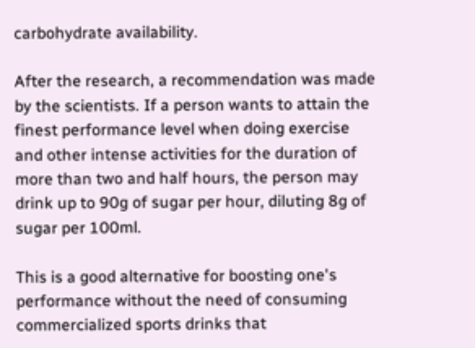carbohydrate availability.

After the research, a recommendation was made by the scientists. If a person wants to attain the finest performance level when doing exercise and other intense activities for the duration of more than two and half hours, the person may drink up to 90g of sugar per hour, diluting 8g of sugar per 100ml.

This is a good alternative for boosting one's performance without the need of consuming commercialized sports drinks that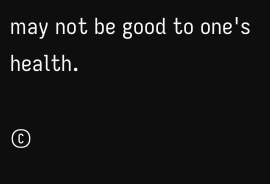may not be good to one's health.

©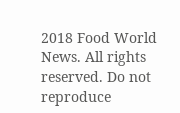2018 Food World News. All rights reserved. Do not reproduce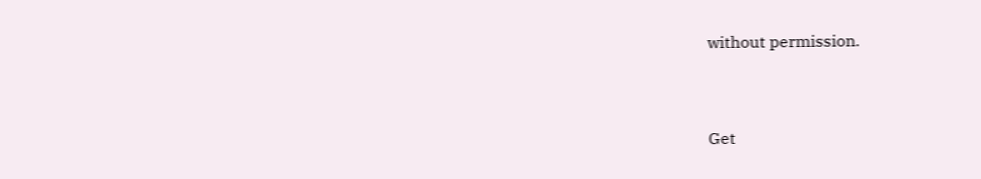without permission.


Get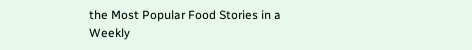the Most Popular Food Stories in a Weekly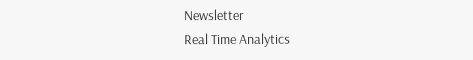Newsletter
Real Time Analytics